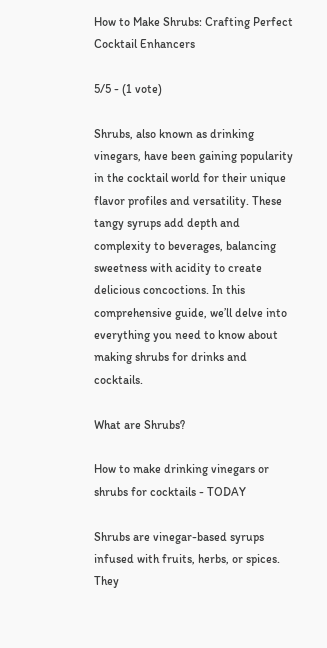How to Make Shrubs: Crafting Perfect Cocktail Enhancers

5/5 - (1 vote)

Shrubs, also known as drinking vinegars, have been gaining popularity in the cocktail world for their unique flavor profiles and versatility. These tangy syrups add depth and complexity to beverages, balancing sweetness with acidity to create delicious concoctions. In this comprehensive guide, we’ll delve into everything you need to know about making shrubs for drinks and cocktails.

What are Shrubs?

How to make drinking vinegars or shrubs for cocktails - TODAY

Shrubs are vinegar-based syrups infused with fruits, herbs, or spices. They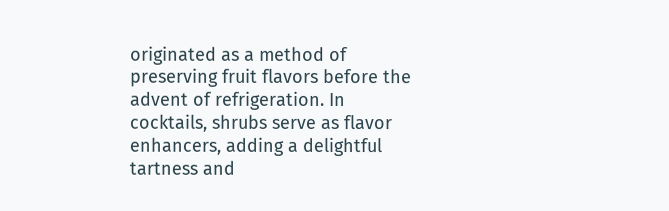originated as a method of preserving fruit flavors before the advent of refrigeration. In cocktails, shrubs serve as flavor enhancers, adding a delightful tartness and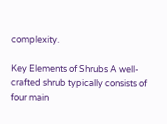complexity.

Key Elements of Shrubs A well-crafted shrub typically consists of four main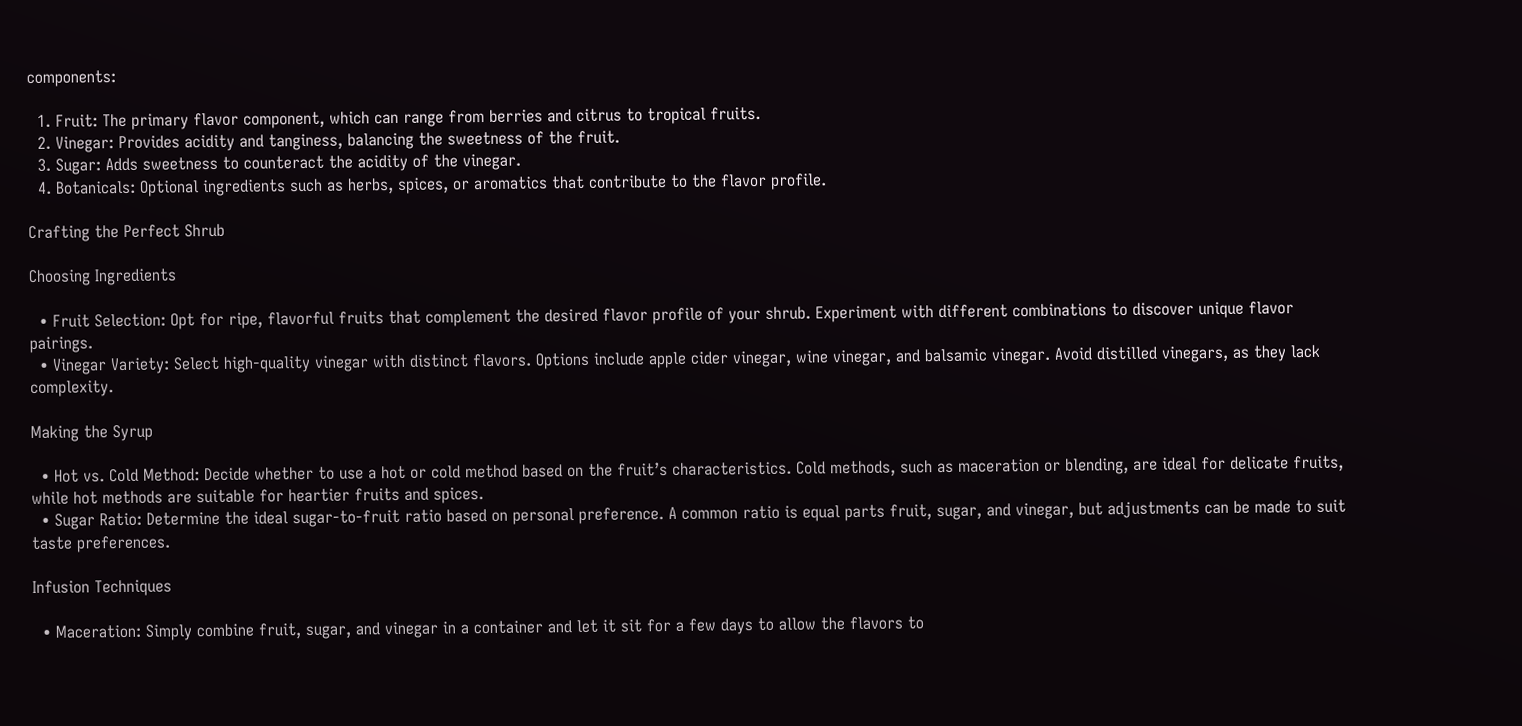components:

  1. Fruit: The primary flavor component, which can range from berries and citrus to tropical fruits.
  2. Vinegar: Provides acidity and tanginess, balancing the sweetness of the fruit.
  3. Sugar: Adds sweetness to counteract the acidity of the vinegar.
  4. Botanicals: Optional ingredients such as herbs, spices, or aromatics that contribute to the flavor profile.

Crafting the Perfect Shrub

Choosing Ingredients

  • Fruit Selection: Opt for ripe, flavorful fruits that complement the desired flavor profile of your shrub. Experiment with different combinations to discover unique flavor pairings.
  • Vinegar Variety: Select high-quality vinegar with distinct flavors. Options include apple cider vinegar, wine vinegar, and balsamic vinegar. Avoid distilled vinegars, as they lack complexity.

Making the Syrup

  • Hot vs. Cold Method: Decide whether to use a hot or cold method based on the fruit’s characteristics. Cold methods, such as maceration or blending, are ideal for delicate fruits, while hot methods are suitable for heartier fruits and spices.
  • Sugar Ratio: Determine the ideal sugar-to-fruit ratio based on personal preference. A common ratio is equal parts fruit, sugar, and vinegar, but adjustments can be made to suit taste preferences.

Infusion Techniques

  • Maceration: Simply combine fruit, sugar, and vinegar in a container and let it sit for a few days to allow the flavors to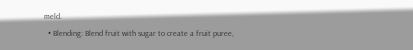meld.
  • Blending: Blend fruit with sugar to create a fruit puree,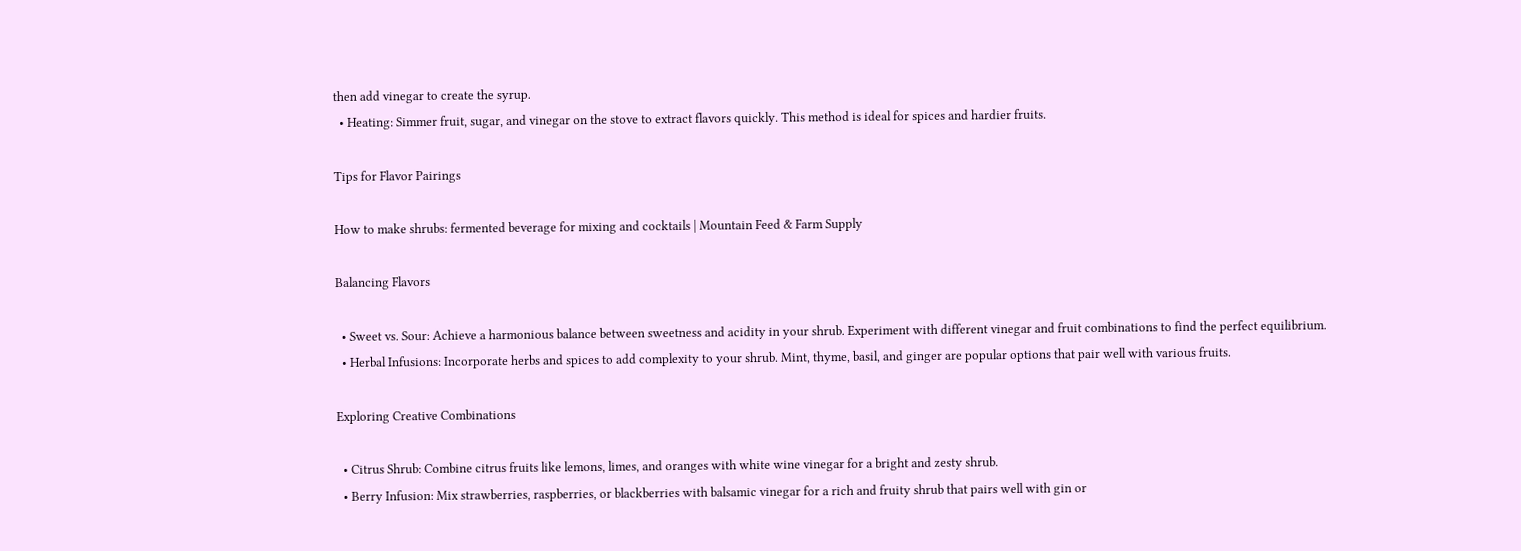then add vinegar to create the syrup.
  • Heating: Simmer fruit, sugar, and vinegar on the stove to extract flavors quickly. This method is ideal for spices and hardier fruits.

Tips for Flavor Pairings

How to make shrubs: fermented beverage for mixing and cocktails | Mountain Feed & Farm Supply

Balancing Flavors

  • Sweet vs. Sour: Achieve a harmonious balance between sweetness and acidity in your shrub. Experiment with different vinegar and fruit combinations to find the perfect equilibrium.
  • Herbal Infusions: Incorporate herbs and spices to add complexity to your shrub. Mint, thyme, basil, and ginger are popular options that pair well with various fruits.

Exploring Creative Combinations

  • Citrus Shrub: Combine citrus fruits like lemons, limes, and oranges with white wine vinegar for a bright and zesty shrub.
  • Berry Infusion: Mix strawberries, raspberries, or blackberries with balsamic vinegar for a rich and fruity shrub that pairs well with gin or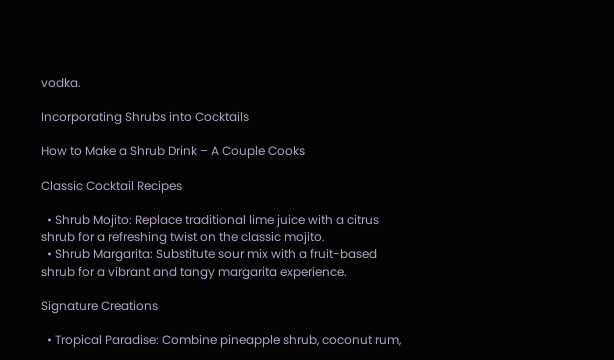vodka.

Incorporating Shrubs into Cocktails

How to Make a Shrub Drink – A Couple Cooks

Classic Cocktail Recipes

  • Shrub Mojito: Replace traditional lime juice with a citrus shrub for a refreshing twist on the classic mojito.
  • Shrub Margarita: Substitute sour mix with a fruit-based shrub for a vibrant and tangy margarita experience.

Signature Creations

  • Tropical Paradise: Combine pineapple shrub, coconut rum,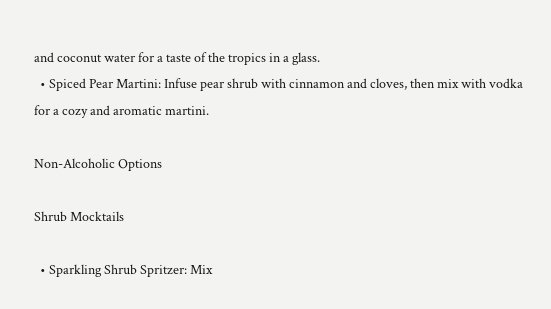and coconut water for a taste of the tropics in a glass.
  • Spiced Pear Martini: Infuse pear shrub with cinnamon and cloves, then mix with vodka for a cozy and aromatic martini.

Non-Alcoholic Options

Shrub Mocktails

  • Sparkling Shrub Spritzer: Mix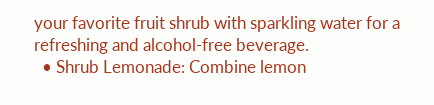your favorite fruit shrub with sparkling water for a refreshing and alcohol-free beverage.
  • Shrub Lemonade: Combine lemon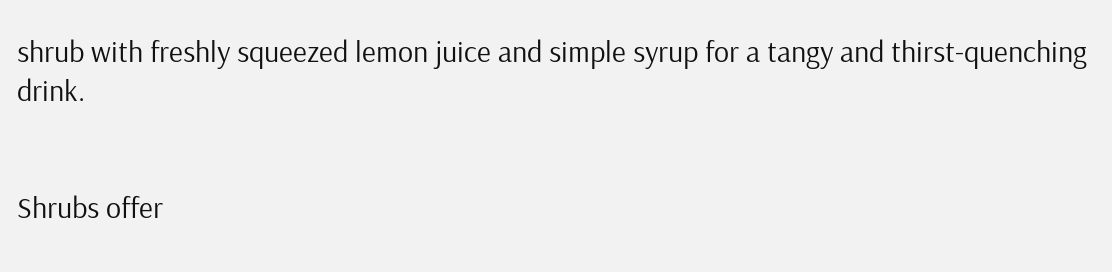shrub with freshly squeezed lemon juice and simple syrup for a tangy and thirst-quenching drink.


Shrubs offer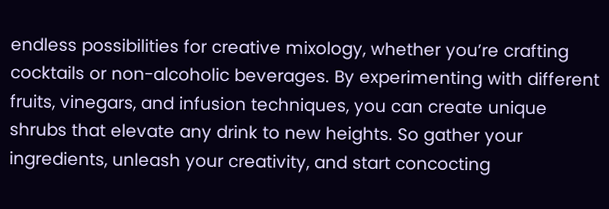endless possibilities for creative mixology, whether you’re crafting cocktails or non-alcoholic beverages. By experimenting with different fruits, vinegars, and infusion techniques, you can create unique shrubs that elevate any drink to new heights. So gather your ingredients, unleash your creativity, and start concocting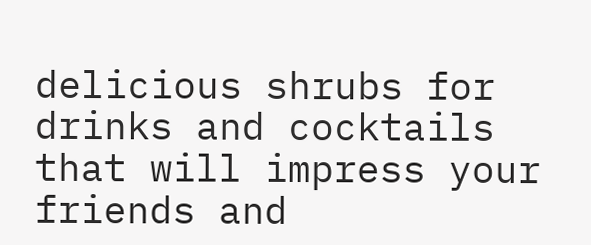delicious shrubs for drinks and cocktails that will impress your friends and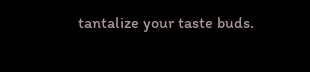tantalize your taste buds.